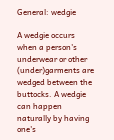General: wedgie

A wedgie occurs when a person's underwear or other (under)garments are wedged between the buttocks. A wedgie can happen naturally by having one's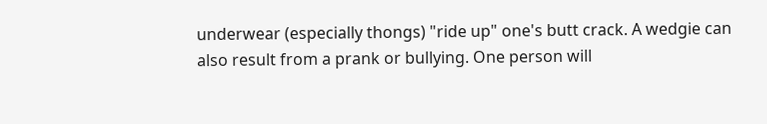underwear (especially thongs) "ride up" one's butt crack. A wedgie can also result from a prank or bullying. One person will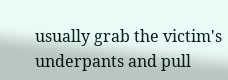usually grab the victim's underpants and pull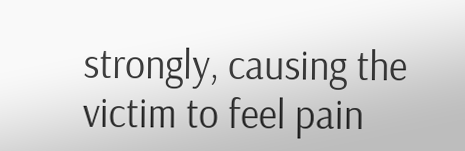strongly, causing the victim to feel pain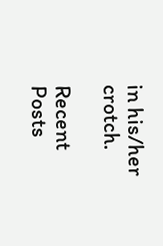in his/her crotch.

Recent Posts